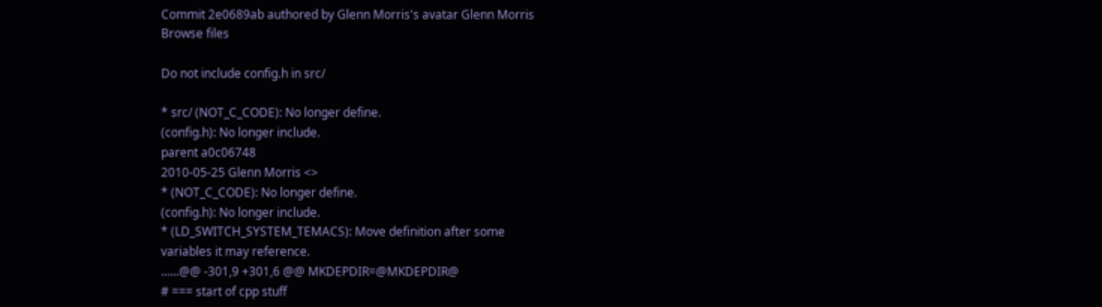Commit 2e0689ab authored by Glenn Morris's avatar Glenn Morris
Browse files

Do not include config.h in src/

* src/ (NOT_C_CODE): No longer define.
(config.h): No longer include.
parent a0c06748
2010-05-25 Glenn Morris <>
* (NOT_C_CODE): No longer define.
(config.h): No longer include.
* (LD_SWITCH_SYSTEM_TEMACS): Move definition after some
variables it may reference.
......@@ -301,9 +301,6 @@ MKDEPDIR=@MKDEPDIR@
# === start of cpp stuff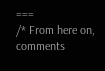===
/* From here on, comments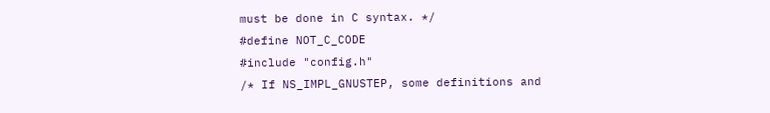must be done in C syntax. */
#define NOT_C_CODE
#include "config.h"
/* If NS_IMPL_GNUSTEP, some definitions and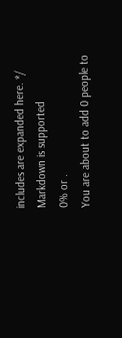includes are expanded here. */
Markdown is supported
0% or .
You are about to add 0 people to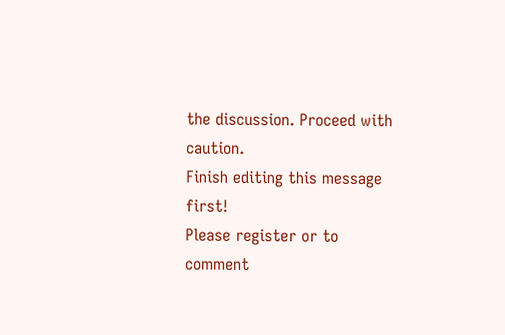the discussion. Proceed with caution.
Finish editing this message first!
Please register or to comment